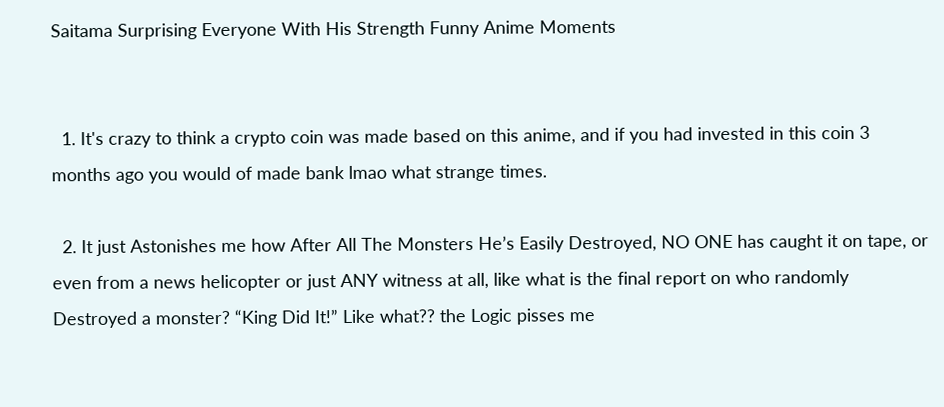Saitama Surprising Everyone With His Strength Funny Anime Moments


  1. It's crazy to think a crypto coin was made based on this anime, and if you had invested in this coin 3 months ago you would of made bank lmao what strange times.

  2. It just Astonishes me how After All The Monsters He’s Easily Destroyed, NO ONE has caught it on tape, or even from a news helicopter or just ANY witness at all, like what is the final report on who randomly Destroyed a monster? “King Did It!” Like what?? the Logic pisses me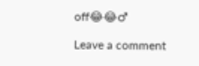off😂😂♂

Leave a comment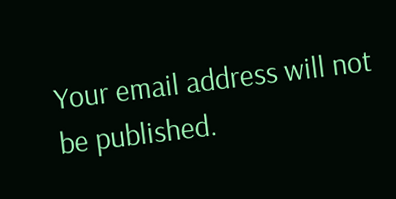Your email address will not be published.